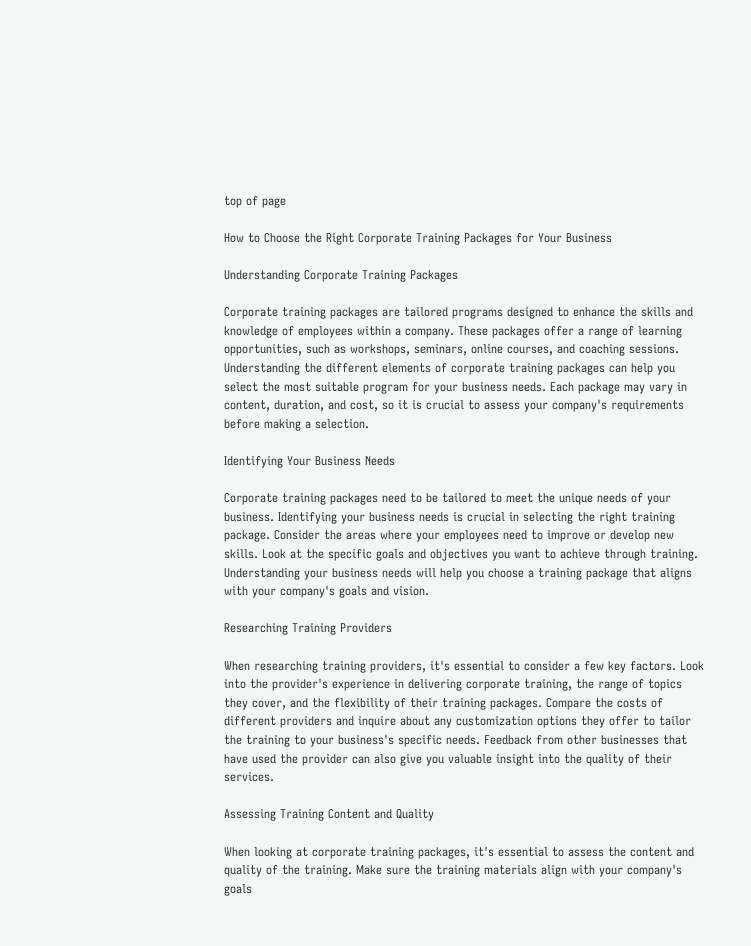top of page

How to Choose the Right Corporate Training Packages for Your Business

Understanding Corporate Training Packages

Corporate training packages are tailored programs designed to enhance the skills and knowledge of employees within a company. These packages offer a range of learning opportunities, such as workshops, seminars, online courses, and coaching sessions. Understanding the different elements of corporate training packages can help you select the most suitable program for your business needs. Each package may vary in content, duration, and cost, so it is crucial to assess your company's requirements before making a selection.

Identifying Your Business Needs

Corporate training packages need to be tailored to meet the unique needs of your business. Identifying your business needs is crucial in selecting the right training package. Consider the areas where your employees need to improve or develop new skills. Look at the specific goals and objectives you want to achieve through training. Understanding your business needs will help you choose a training package that aligns with your company's goals and vision.

Researching Training Providers

When researching training providers, it's essential to consider a few key factors. Look into the provider's experience in delivering corporate training, the range of topics they cover, and the flexibility of their training packages. Compare the costs of different providers and inquire about any customization options they offer to tailor the training to your business's specific needs. Feedback from other businesses that have used the provider can also give you valuable insight into the quality of their services.

Assessing Training Content and Quality

When looking at corporate training packages, it's essential to assess the content and quality of the training. Make sure the training materials align with your company's goals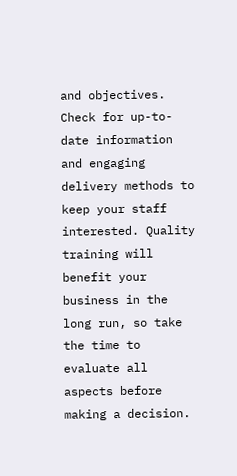and objectives. Check for up-to-date information and engaging delivery methods to keep your staff interested. Quality training will benefit your business in the long run, so take the time to evaluate all aspects before making a decision.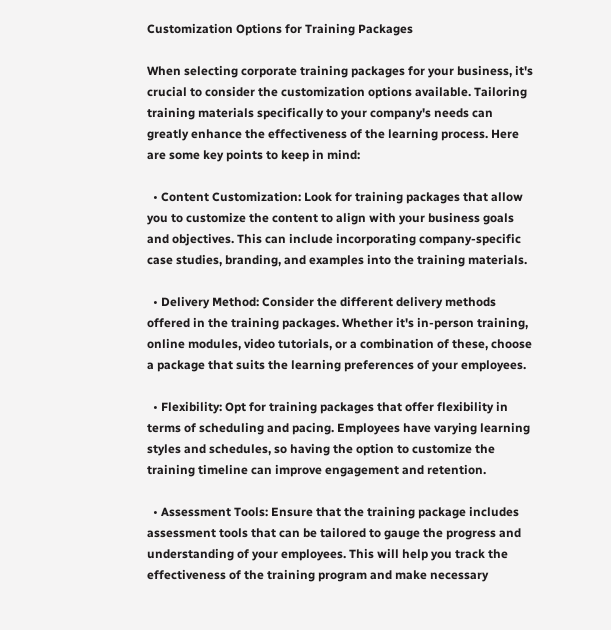Customization Options for Training Packages

When selecting corporate training packages for your business, it's crucial to consider the customization options available. Tailoring training materials specifically to your company's needs can greatly enhance the effectiveness of the learning process. Here are some key points to keep in mind:

  • Content Customization: Look for training packages that allow you to customize the content to align with your business goals and objectives. This can include incorporating company-specific case studies, branding, and examples into the training materials.

  • Delivery Method: Consider the different delivery methods offered in the training packages. Whether it's in-person training, online modules, video tutorials, or a combination of these, choose a package that suits the learning preferences of your employees.

  • Flexibility: Opt for training packages that offer flexibility in terms of scheduling and pacing. Employees have varying learning styles and schedules, so having the option to customize the training timeline can improve engagement and retention.

  • Assessment Tools: Ensure that the training package includes assessment tools that can be tailored to gauge the progress and understanding of your employees. This will help you track the effectiveness of the training program and make necessary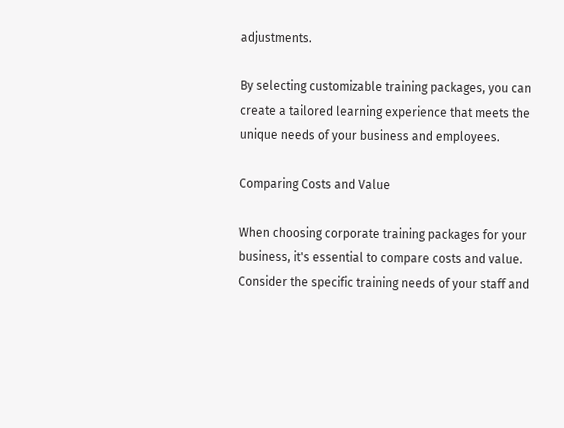adjustments.

By selecting customizable training packages, you can create a tailored learning experience that meets the unique needs of your business and employees.

Comparing Costs and Value

When choosing corporate training packages for your business, it's essential to compare costs and value. Consider the specific training needs of your staff and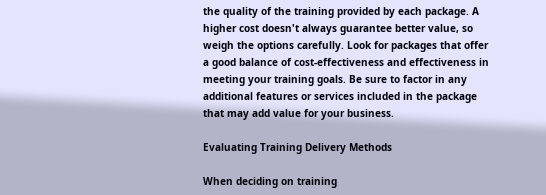the quality of the training provided by each package. A higher cost doesn't always guarantee better value, so weigh the options carefully. Look for packages that offer a good balance of cost-effectiveness and effectiveness in meeting your training goals. Be sure to factor in any additional features or services included in the package that may add value for your business.

Evaluating Training Delivery Methods

When deciding on training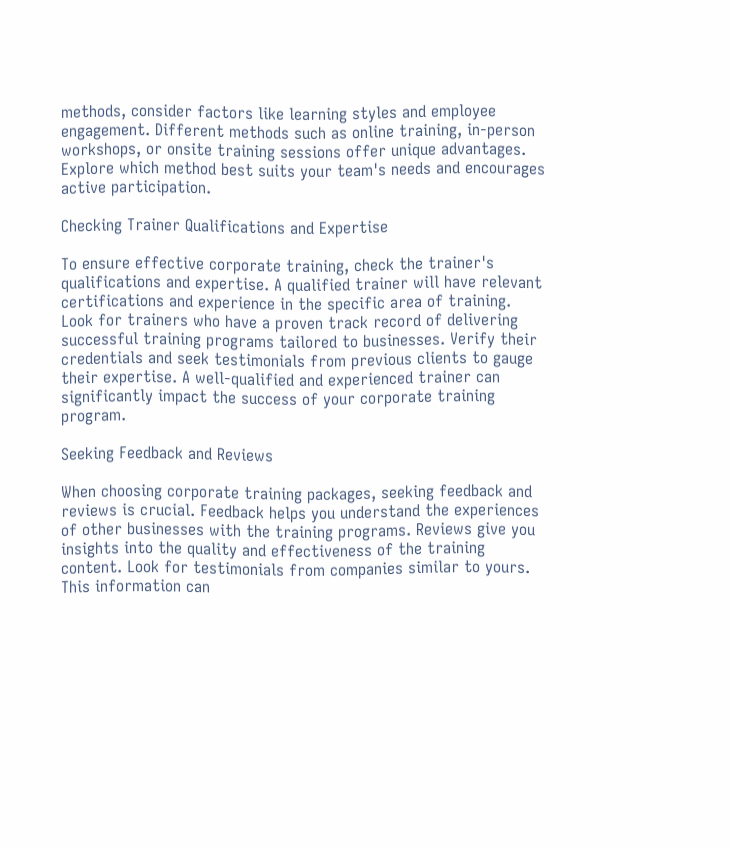methods, consider factors like learning styles and employee engagement. Different methods such as online training, in-person workshops, or onsite training sessions offer unique advantages. Explore which method best suits your team's needs and encourages active participation.

Checking Trainer Qualifications and Expertise

To ensure effective corporate training, check the trainer's qualifications and expertise. A qualified trainer will have relevant certifications and experience in the specific area of training. Look for trainers who have a proven track record of delivering successful training programs tailored to businesses. Verify their credentials and seek testimonials from previous clients to gauge their expertise. A well-qualified and experienced trainer can significantly impact the success of your corporate training program.

Seeking Feedback and Reviews

When choosing corporate training packages, seeking feedback and reviews is crucial. Feedback helps you understand the experiences of other businesses with the training programs. Reviews give you insights into the quality and effectiveness of the training content. Look for testimonials from companies similar to yours. This information can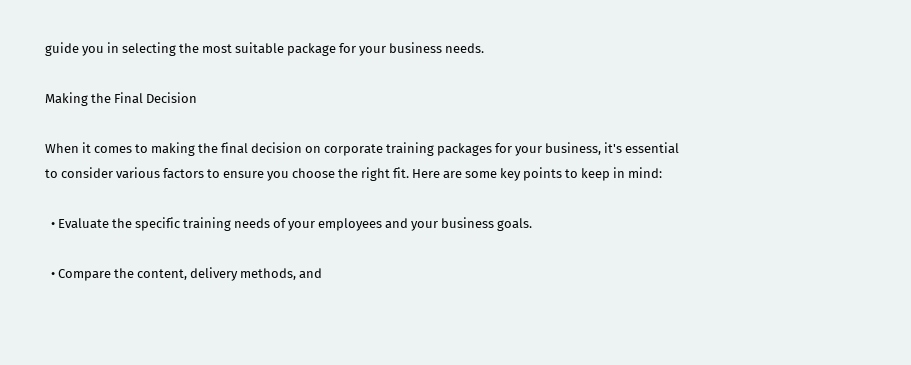guide you in selecting the most suitable package for your business needs.

Making the Final Decision

When it comes to making the final decision on corporate training packages for your business, it's essential to consider various factors to ensure you choose the right fit. Here are some key points to keep in mind:

  • Evaluate the specific training needs of your employees and your business goals.

  • Compare the content, delivery methods, and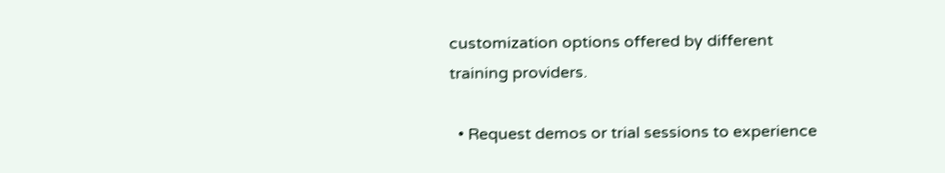customization options offered by different training providers.

  • Request demos or trial sessions to experience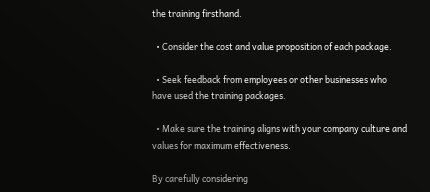the training firsthand.

  • Consider the cost and value proposition of each package.

  • Seek feedback from employees or other businesses who have used the training packages.

  • Make sure the training aligns with your company culture and values for maximum effectiveness.

By carefully considering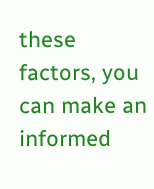these factors, you can make an informed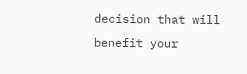decision that will benefit your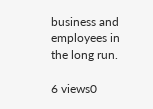business and employees in the long run.

6 views0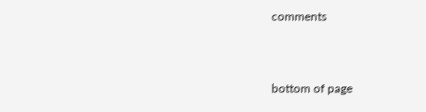comments


bottom of page